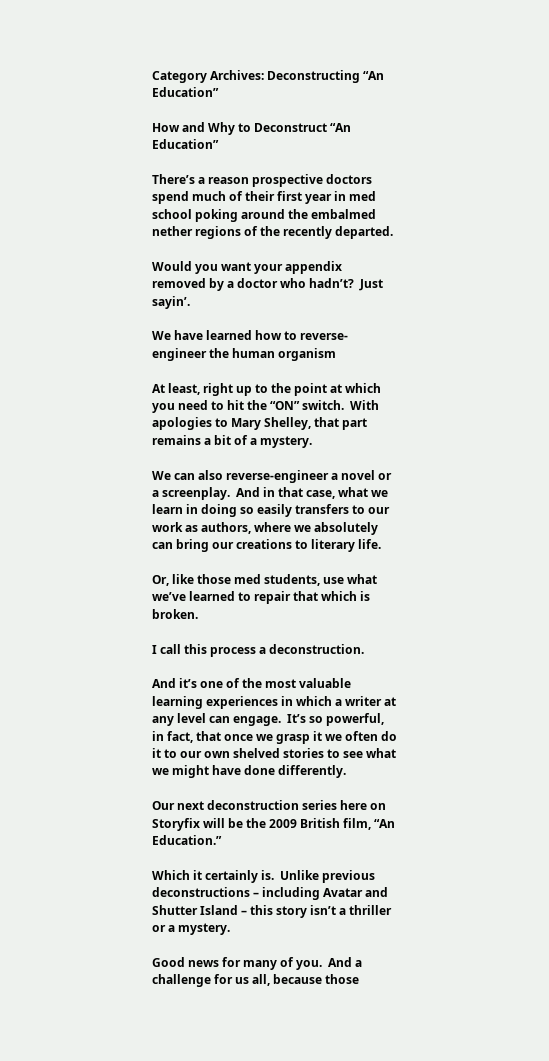Category Archives: Deconstructing “An Education”

How and Why to Deconstruct “An Education”

There’s a reason prospective doctors spend much of their first year in med school poking around the embalmed nether regions of the recently departed.

Would you want your appendix removed by a doctor who hadn’t?  Just sayin’.

We have learned how to reverse-engineer the human organism

At least, right up to the point at which you need to hit the “ON” switch.  With apologies to Mary Shelley, that part remains a bit of a mystery.

We can also reverse-engineer a novel or a screenplay.  And in that case, what we learn in doing so easily transfers to our work as authors, where we absolutely can bring our creations to literary life.

Or, like those med students, use what we’ve learned to repair that which is broken.

I call this process a deconstruction.

And it’s one of the most valuable learning experiences in which a writer at any level can engage.  It’s so powerful, in fact, that once we grasp it we often do it to our own shelved stories to see what we might have done differently.

Our next deconstruction series here on Storyfix will be the 2009 British film, “An Education.”

Which it certainly is.  Unlike previous deconstructions – including Avatar and Shutter Island – this story isn’t a thriller or a mystery.

Good news for many of you.  And a challenge for us all, because those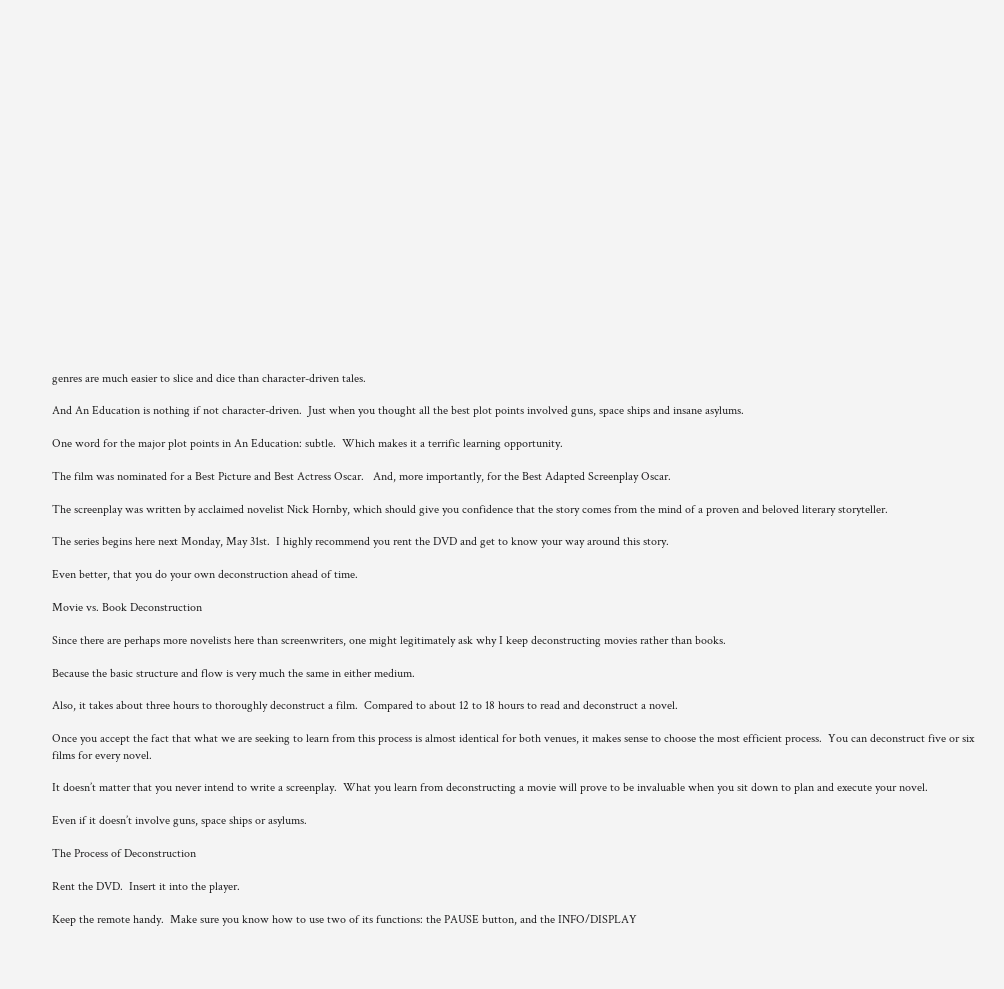genres are much easier to slice and dice than character-driven tales.

And An Education is nothing if not character-driven.  Just when you thought all the best plot points involved guns, space ships and insane asylums.

One word for the major plot points in An Education: subtle.  Which makes it a terrific learning opportunity.

The film was nominated for a Best Picture and Best Actress Oscar.   And, more importantly, for the Best Adapted Screenplay Oscar.

The screenplay was written by acclaimed novelist Nick Hornby, which should give you confidence that the story comes from the mind of a proven and beloved literary storyteller.

The series begins here next Monday, May 31st.  I highly recommend you rent the DVD and get to know your way around this story.

Even better, that you do your own deconstruction ahead of time.

Movie vs. Book Deconstruction

Since there are perhaps more novelists here than screenwriters, one might legitimately ask why I keep deconstructing movies rather than books.

Because the basic structure and flow is very much the same in either medium.

Also, it takes about three hours to thoroughly deconstruct a film.  Compared to about 12 to 18 hours to read and deconstruct a novel.

Once you accept the fact that what we are seeking to learn from this process is almost identical for both venues, it makes sense to choose the most efficient process.  You can deconstruct five or six films for every novel.

It doesn’t matter that you never intend to write a screenplay.  What you learn from deconstructing a movie will prove to be invaluable when you sit down to plan and execute your novel.

Even if it doesn’t involve guns, space ships or asylums.

The Process of Deconstruction

Rent the DVD.  Insert it into the player.

Keep the remote handy.  Make sure you know how to use two of its functions: the PAUSE button, and the INFO/DISPLAY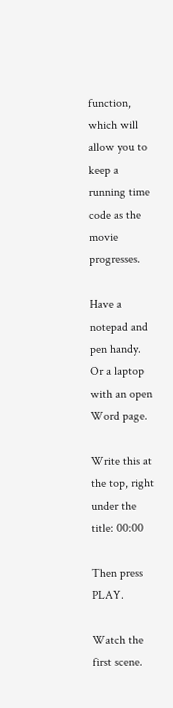function, which will allow you to keep a running time code as the movie progresses.

Have a notepad and pen handy.  Or a laptop with an open Word page.

Write this at the top, right under the title: 00:00

Then press PLAY.

Watch the first scene.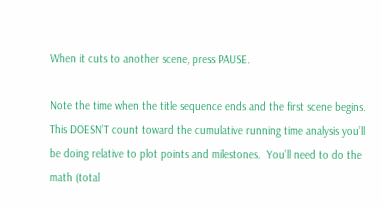When it cuts to another scene, press PAUSE.

Note the time when the title sequence ends and the first scene begins.  This DOESN’T count toward the cumulative running time analysis you’ll be doing relative to plot points and milestones.  You’ll need to do the math (total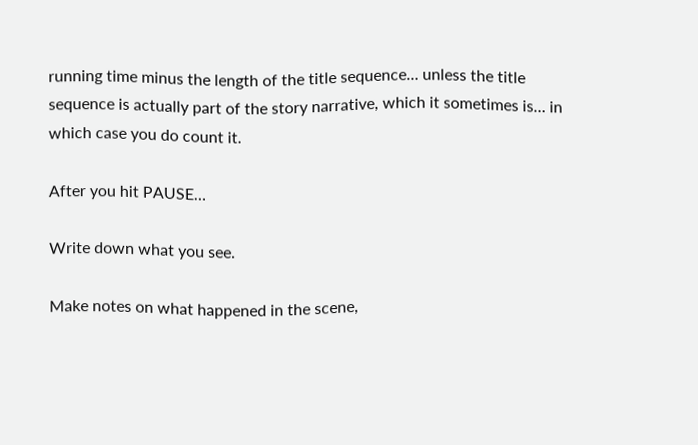running time minus the length of the title sequence… unless the title sequence is actually part of the story narrative, which it sometimes is… in which case you do count it.

After you hit PAUSE…

Write down what you see.

Make notes on what happened in the scene,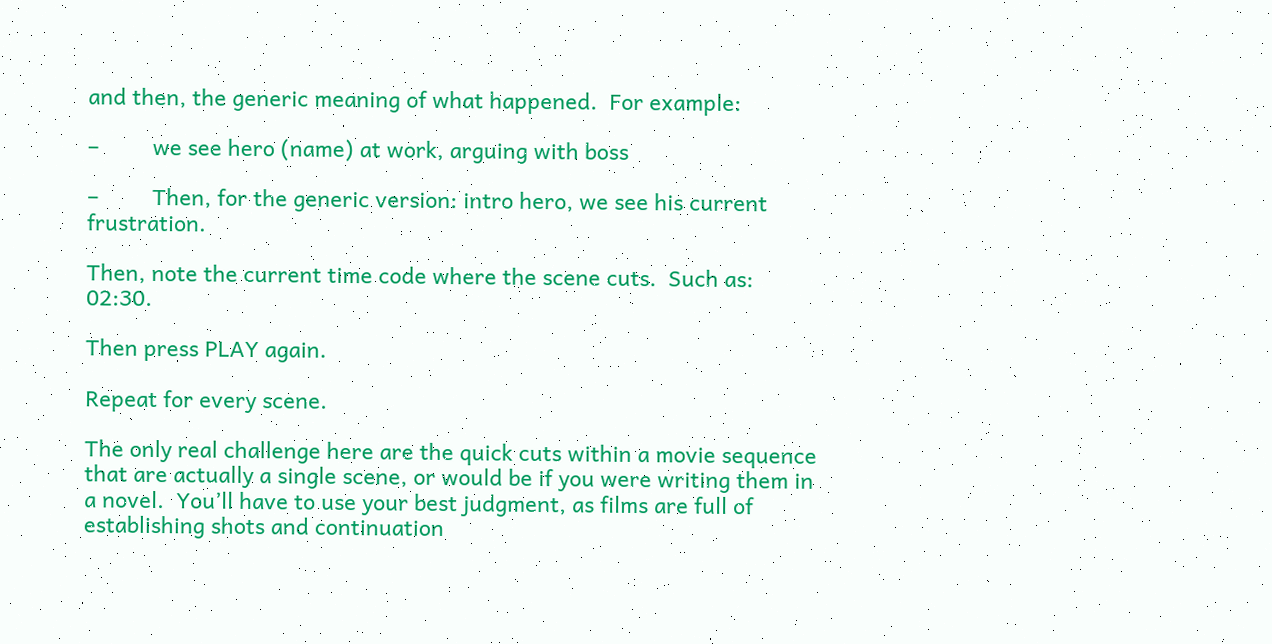and then, the generic meaning of what happened.  For example:

–         we see hero (name) at work, arguing with boss

–         Then, for the generic version: intro hero, we see his current frustration.

Then, note the current time code where the scene cuts.  Such as: 02:30.

Then press PLAY again.

Repeat for every scene.

The only real challenge here are the quick cuts within a movie sequence that are actually a single scene, or would be if you were writing them in a novel.  You’ll have to use your best judgment, as films are full of establishing shots and continuation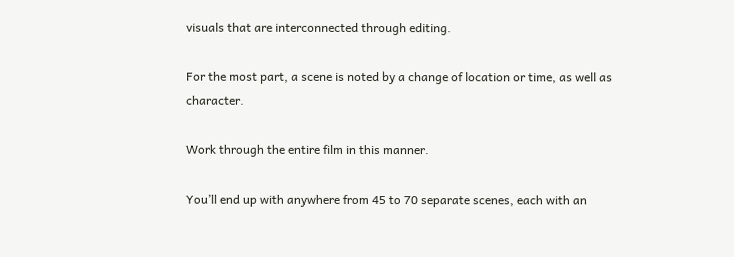visuals that are interconnected through editing.

For the most part, a scene is noted by a change of location or time, as well as character.

Work through the entire film in this manner.

You’ll end up with anywhere from 45 to 70 separate scenes, each with an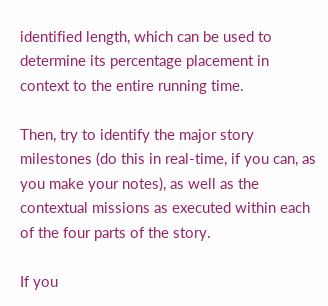identified length, which can be used to determine its percentage placement in context to the entire running time.

Then, try to identify the major story milestones (do this in real-time, if you can, as you make your notes), as well as the contextual missions as executed within each of the four parts of the story.

If you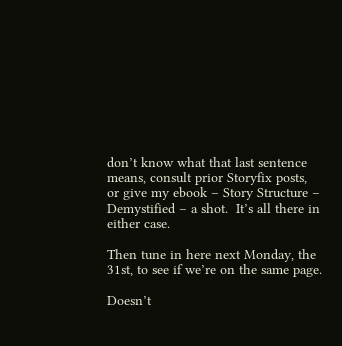don’t know what that last sentence means, consult prior Storyfix posts, or give my ebook – Story Structure – Demystified – a shot.  It’s all there in either case.

Then tune in here next Monday, the 31st, to see if we’re on the same page.

Doesn’t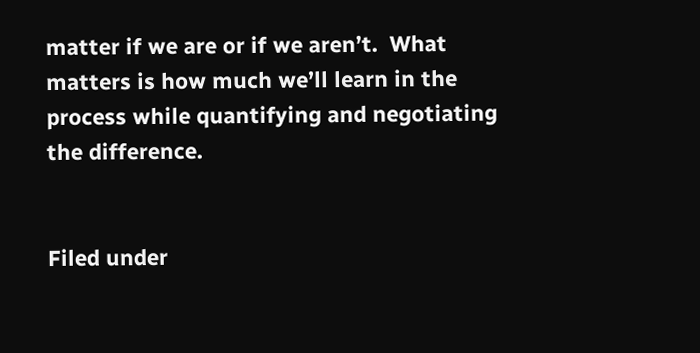matter if we are or if we aren’t.  What matters is how much we’ll learn in the process while quantifying and negotiating the difference.


Filed under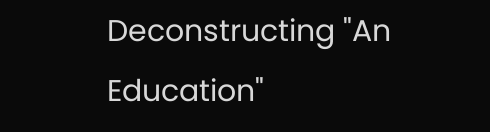Deconstructing "An Education"